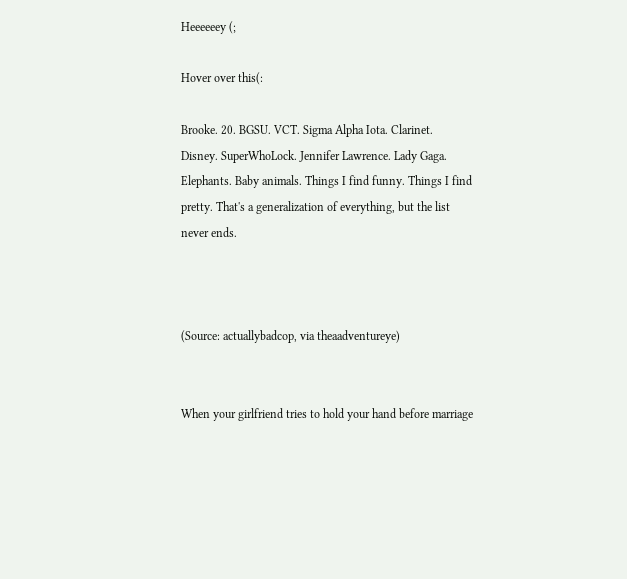Heeeeeey (;

Hover over this(:

Brooke. 20. BGSU. VCT. Sigma Alpha Iota. Clarinet.
Disney. SuperWhoLock. Jennifer Lawrence. Lady Gaga. Elephants. Baby animals. Things I find funny. Things I find pretty. That's a generalization of everything, but the list never ends.



(Source: actuallybadcop, via theaadventureye)


When your girlfriend tries to hold your hand before marriage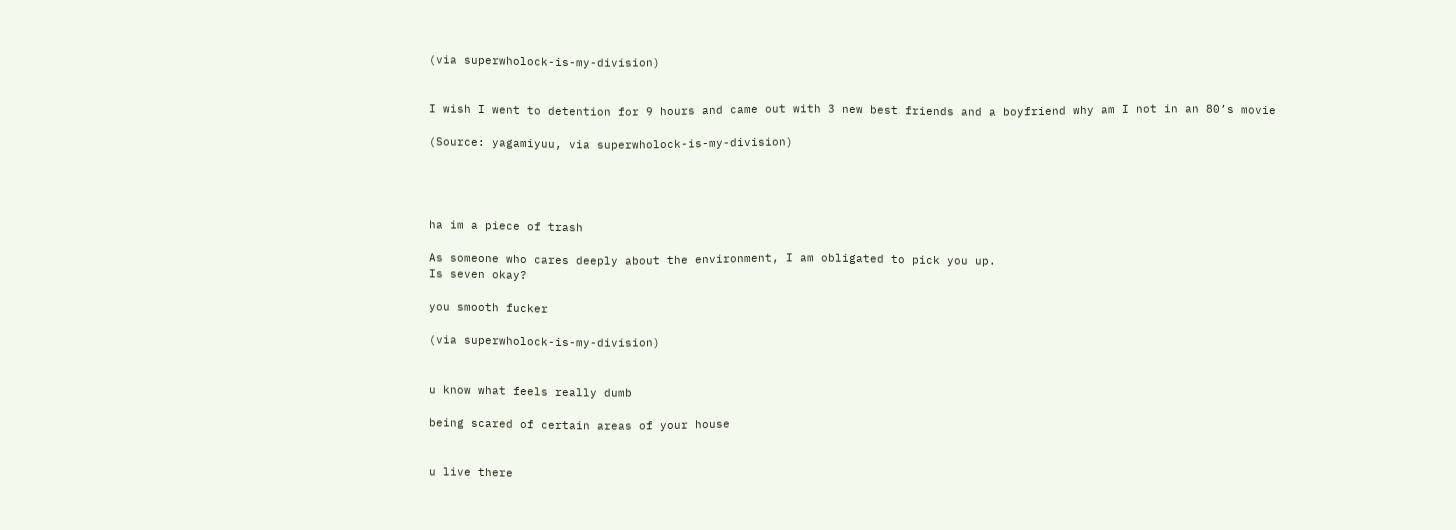(via superwholock-is-my-division)


I wish I went to detention for 9 hours and came out with 3 new best friends and a boyfriend why am I not in an 80’s movie

(Source: yagamiyuu, via superwholock-is-my-division)




ha im a piece of trash

As someone who cares deeply about the environment, I am obligated to pick you up.
Is seven okay?

you smooth fucker

(via superwholock-is-my-division)


u know what feels really dumb

being scared of certain areas of your house


u live there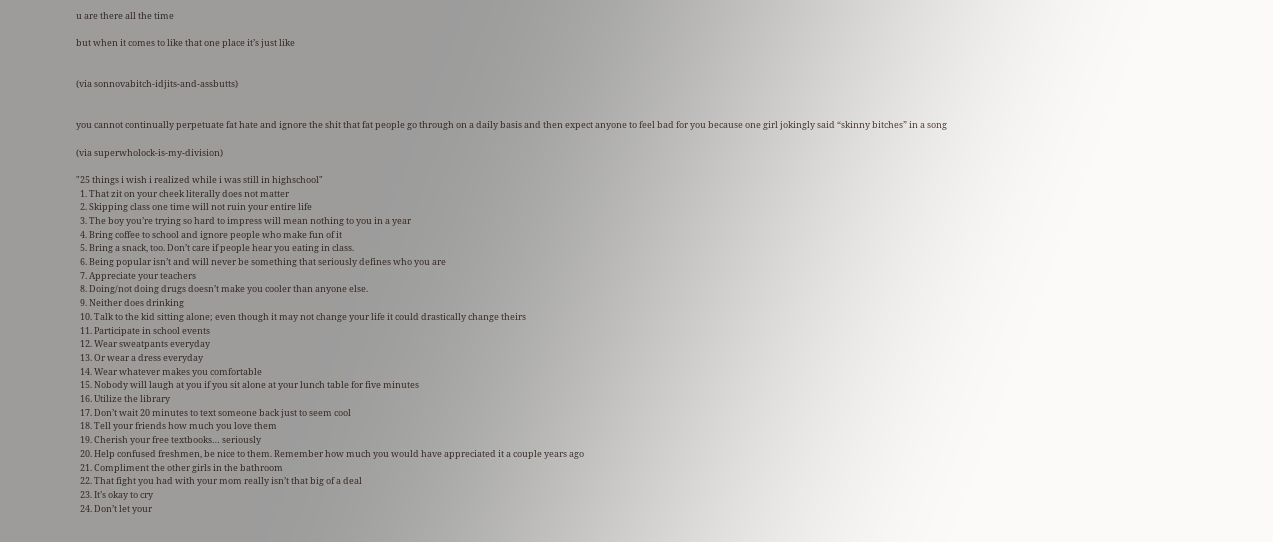u are there all the time

but when it comes to like that one place it’s just like


(via sonnovabitch-idjits-and-assbutts)


you cannot continually perpetuate fat hate and ignore the shit that fat people go through on a daily basis and then expect anyone to feel bad for you because one girl jokingly said “skinny bitches” in a song

(via superwholock-is-my-division)

"25 things i wish i realized while i was still in highschool"
  1. That zit on your cheek literally does not matter
  2. Skipping class one time will not ruin your entire life
  3. The boy you’re trying so hard to impress will mean nothing to you in a year
  4. Bring coffee to school and ignore people who make fun of it
  5. Bring a snack, too. Don’t care if people hear you eating in class.
  6. Being popular isn’t and will never be something that seriously defines who you are
  7. Appreciate your teachers
  8. Doing/not doing drugs doesn’t make you cooler than anyone else.
  9. Neither does drinking
  10. Talk to the kid sitting alone; even though it may not change your life it could drastically change theirs
  11. Participate in school events
  12. Wear sweatpants everyday
  13. Or wear a dress everyday
  14. Wear whatever makes you comfortable
  15. Nobody will laugh at you if you sit alone at your lunch table for five minutes
  16. Utilize the library
  17. Don’t wait 20 minutes to text someone back just to seem cool
  18. Tell your friends how much you love them
  19. Cherish your free textbooks… seriously
  20. Help confused freshmen, be nice to them. Remember how much you would have appreciated it a couple years ago
  21. Compliment the other girls in the bathroom
  22. That fight you had with your mom really isn’t that big of a deal
  23. It’s okay to cry
  24. Don’t let your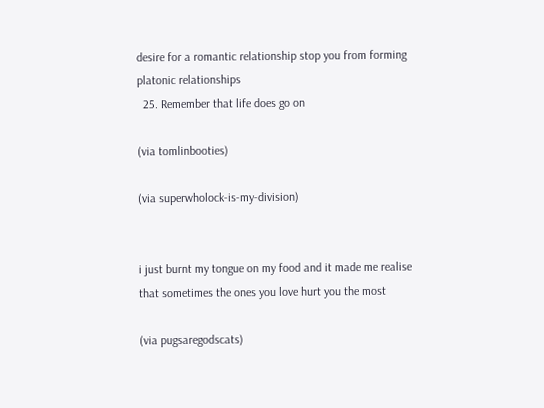desire for a romantic relationship stop you from forming platonic relationships
  25. Remember that life does go on

(via tomlinbooties)

(via superwholock-is-my-division)


i just burnt my tongue on my food and it made me realise that sometimes the ones you love hurt you the most

(via pugsaregodscats)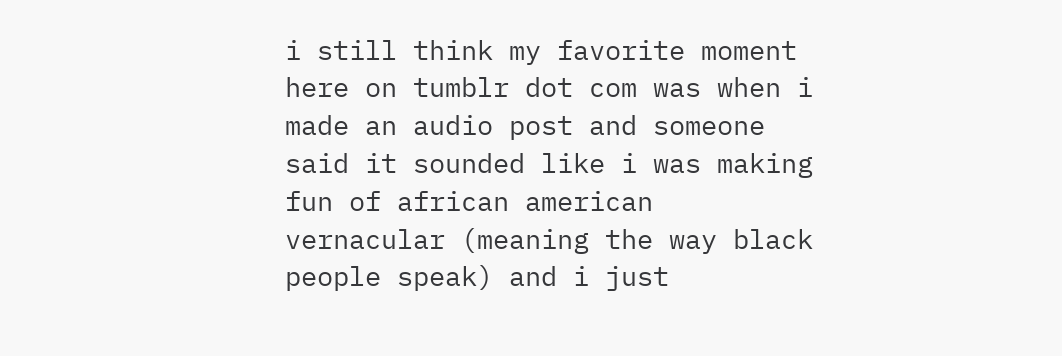i still think my favorite moment here on tumblr dot com was when i made an audio post and someone said it sounded like i was making fun of african american vernacular (meaning the way black people speak) and i just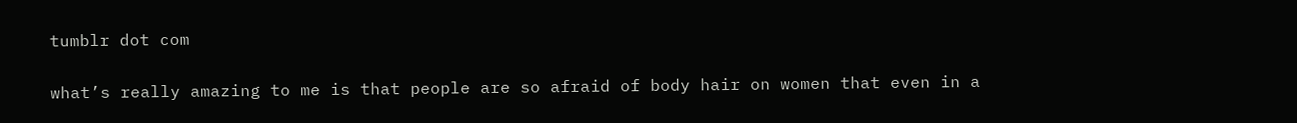tumblr dot com


what’s really amazing to me is that people are so afraid of body hair on women that even in a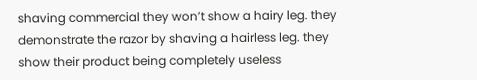shaving commercial they won’t show a hairy leg. they demonstrate the razor by shaving a hairless leg. they show their product being completely useless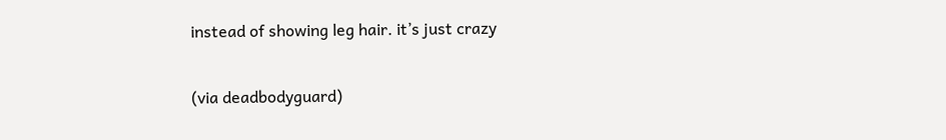instead of showing leg hair. it’s just crazy

(via deadbodyguard)